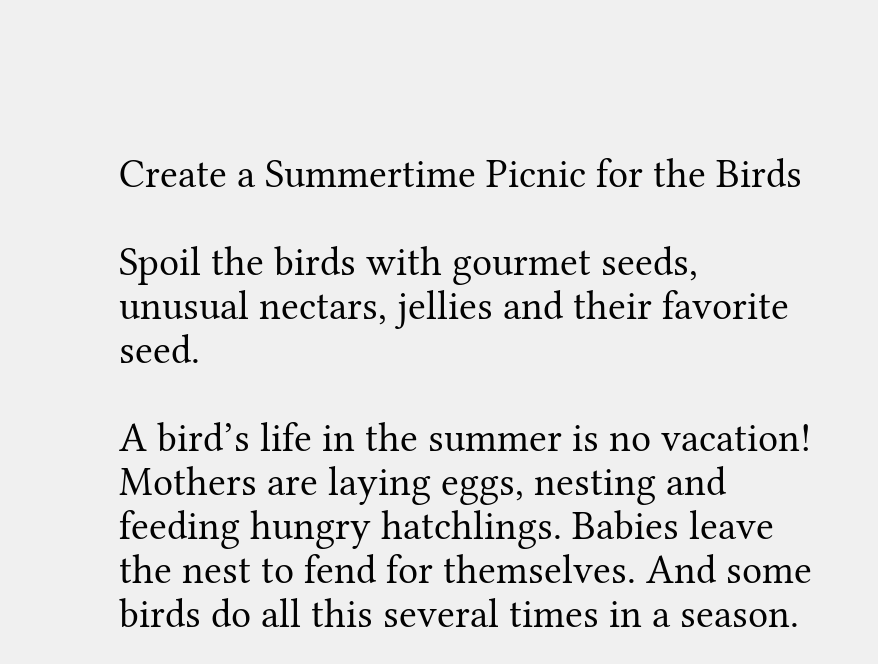Create a Summertime Picnic for the Birds

Spoil the birds with gourmet seeds, unusual nectars, jellies and their favorite seed.

A bird’s life in the summer is no vacation! Mothers are laying eggs, nesting and feeding hungry hatchlings. Babies leave the nest to fend for themselves. And some birds do all this several times in a season.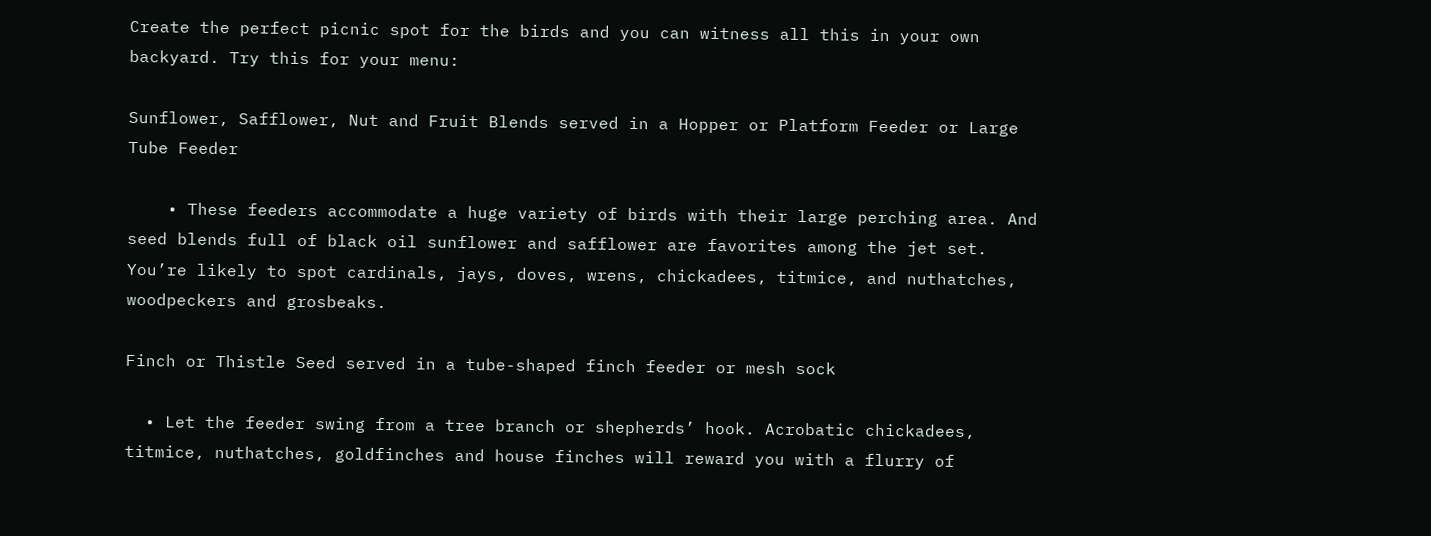Create the perfect picnic spot for the birds and you can witness all this in your own backyard. Try this for your menu:

Sunflower, Safflower, Nut and Fruit Blends served in a Hopper or Platform Feeder or Large Tube Feeder

    • These feeders accommodate a huge variety of birds with their large perching area. And seed blends full of black oil sunflower and safflower are favorites among the jet set. You’re likely to spot cardinals, jays, doves, wrens, chickadees, titmice, and nuthatches, woodpeckers and grosbeaks.

Finch or Thistle Seed served in a tube-shaped finch feeder or mesh sock

  • Let the feeder swing from a tree branch or shepherds’ hook. Acrobatic chickadees, titmice, nuthatches, goldfinches and house finches will reward you with a flurry of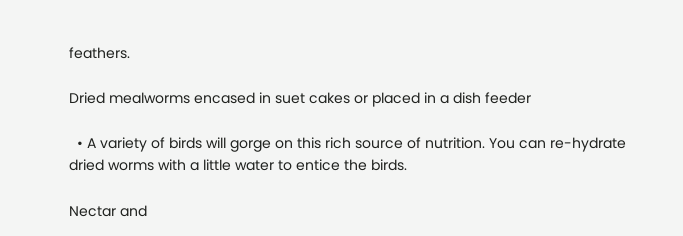feathers.

Dried mealworms encased in suet cakes or placed in a dish feeder

  • A variety of birds will gorge on this rich source of nutrition. You can re-hydrate dried worms with a little water to entice the birds.

Nectar and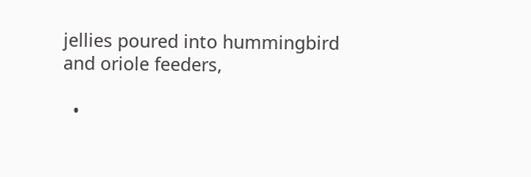jellies poured into hummingbird and oriole feeders,

  •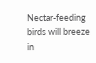Nectar-feeding birds will breeze in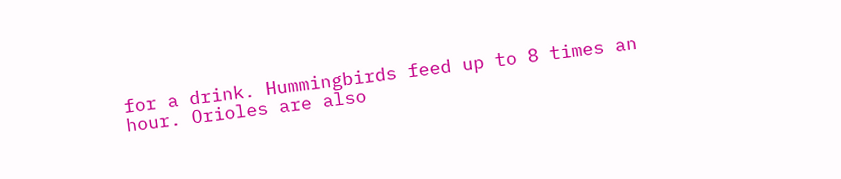for a drink. Hummingbirds feed up to 8 times an hour. Orioles are also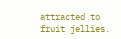attracted to fruit jellies.